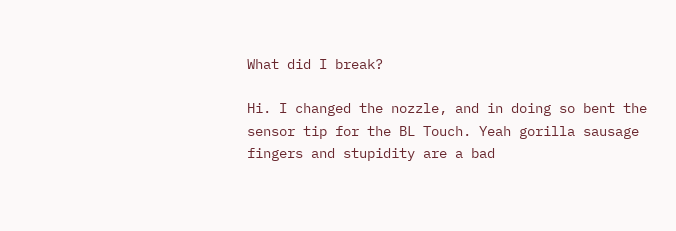What did I break?

Hi. I changed the nozzle, and in doing so bent the sensor tip for the BL Touch. Yeah gorilla sausage fingers and stupidity are a bad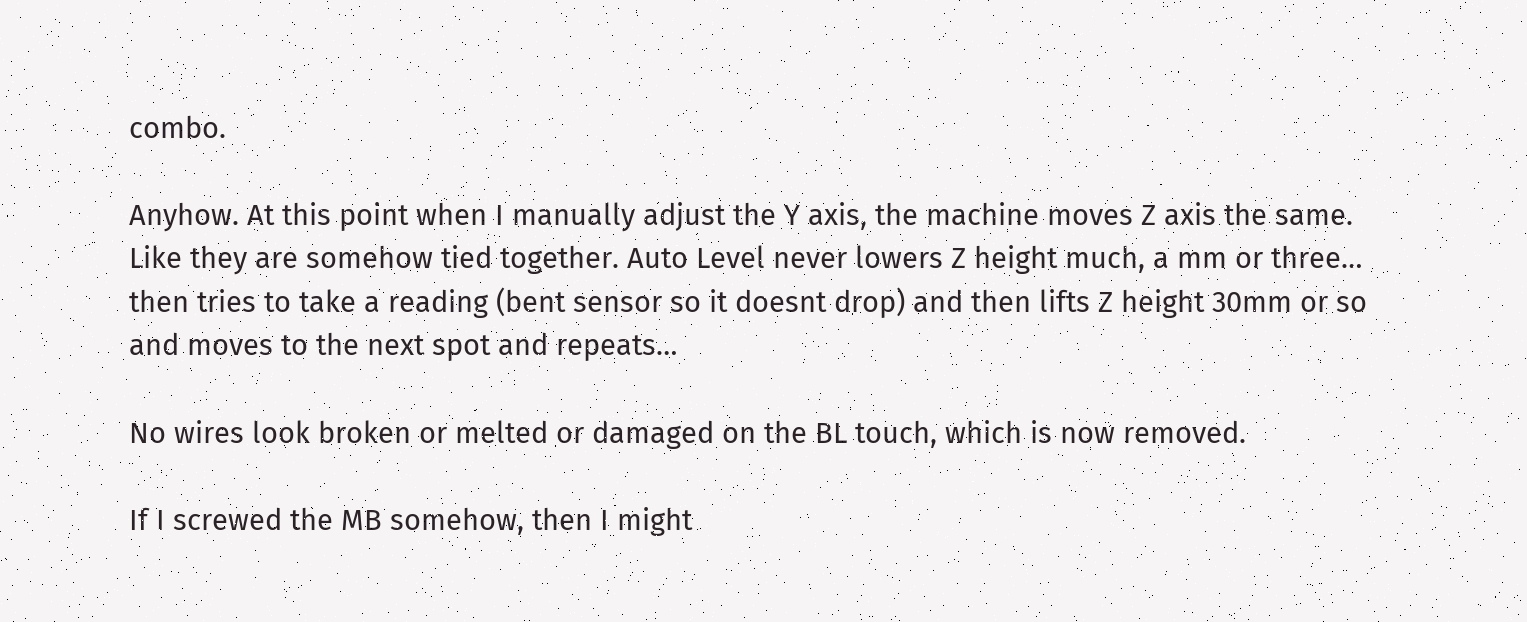combo.

Anyhow. At this point when I manually adjust the Y axis, the machine moves Z axis the same. Like they are somehow tied together. Auto Level never lowers Z height much, a mm or three… then tries to take a reading (bent sensor so it doesnt drop) and then lifts Z height 30mm or so and moves to the next spot and repeats…

No wires look broken or melted or damaged on the BL touch, which is now removed.

If I screwed the MB somehow, then I might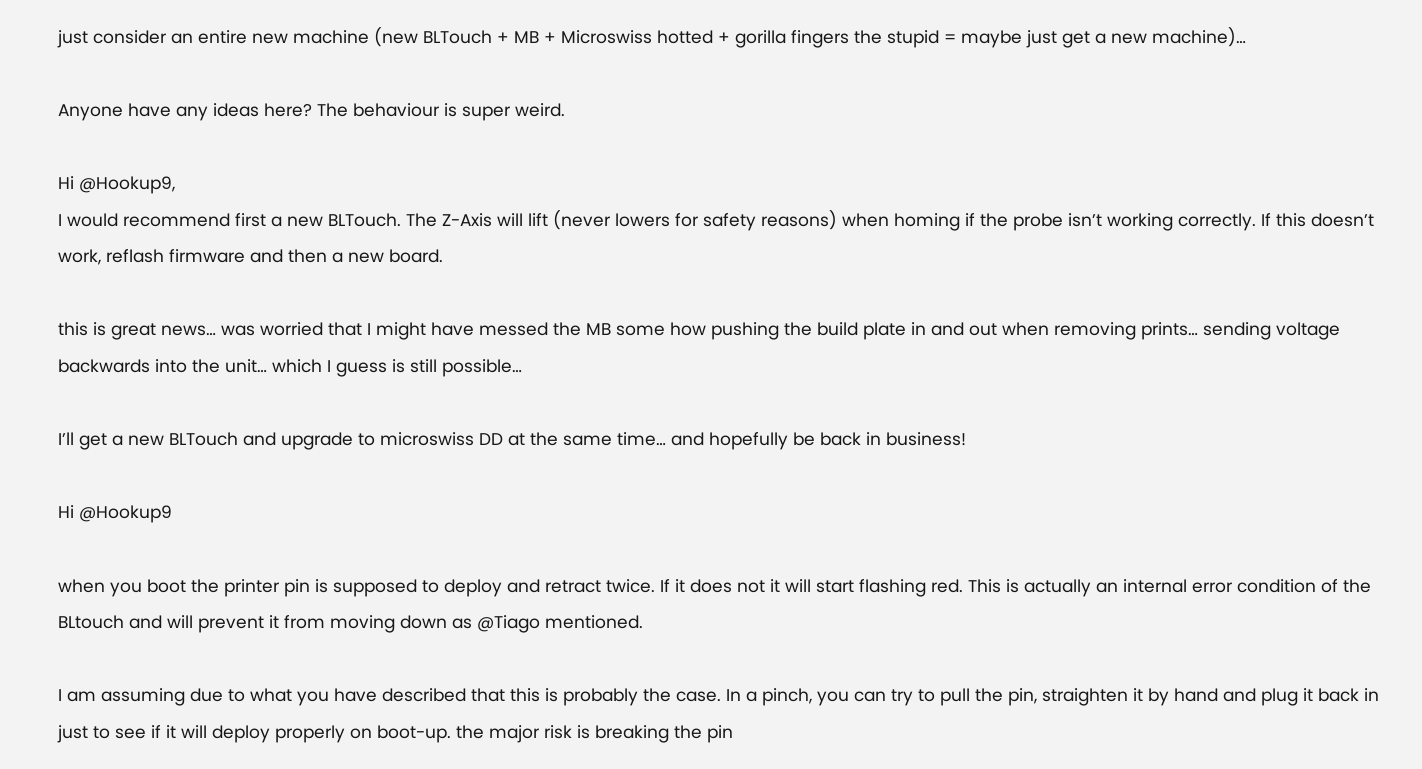just consider an entire new machine (new BLTouch + MB + Microswiss hotted + gorilla fingers the stupid = maybe just get a new machine)…

Anyone have any ideas here? The behaviour is super weird.

Hi @Hookup9,
I would recommend first a new BLTouch. The Z-Axis will lift (never lowers for safety reasons) when homing if the probe isn’t working correctly. If this doesn’t work, reflash firmware and then a new board.

this is great news… was worried that I might have messed the MB some how pushing the build plate in and out when removing prints… sending voltage backwards into the unit… which I guess is still possible…

I’ll get a new BLTouch and upgrade to microswiss DD at the same time… and hopefully be back in business!

Hi @Hookup9

when you boot the printer pin is supposed to deploy and retract twice. If it does not it will start flashing red. This is actually an internal error condition of the BLtouch and will prevent it from moving down as @Tiago mentioned.

I am assuming due to what you have described that this is probably the case. In a pinch, you can try to pull the pin, straighten it by hand and plug it back in just to see if it will deploy properly on boot-up. the major risk is breaking the pin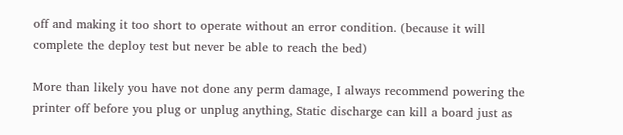off and making it too short to operate without an error condition. (because it will complete the deploy test but never be able to reach the bed)

More than likely you have not done any perm damage, I always recommend powering the printer off before you plug or unplug anything, Static discharge can kill a board just as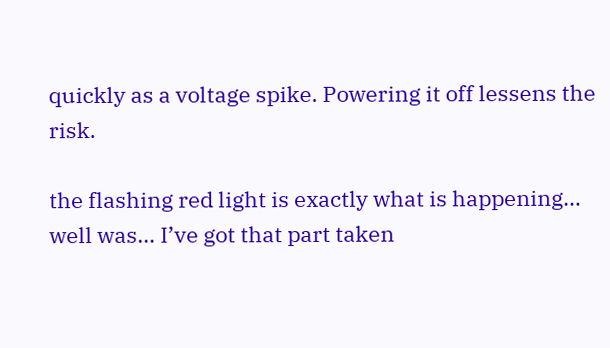quickly as a voltage spike. Powering it off lessens the risk.

the flashing red light is exactly what is happening… well was… I’ve got that part taken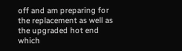off and am preparing for the replacement as well as the upgraded hot end which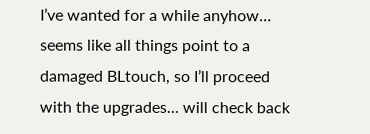I’ve wanted for a while anyhow… seems like all things point to a damaged BLtouch, so I’ll proceed with the upgrades… will check back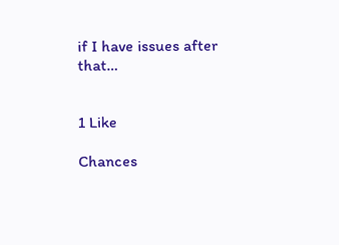if I have issues after that…


1 Like

Chances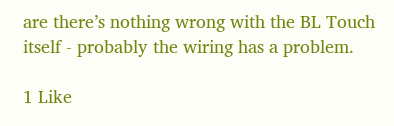are there’s nothing wrong with the BL Touch itself - probably the wiring has a problem.

1 Like